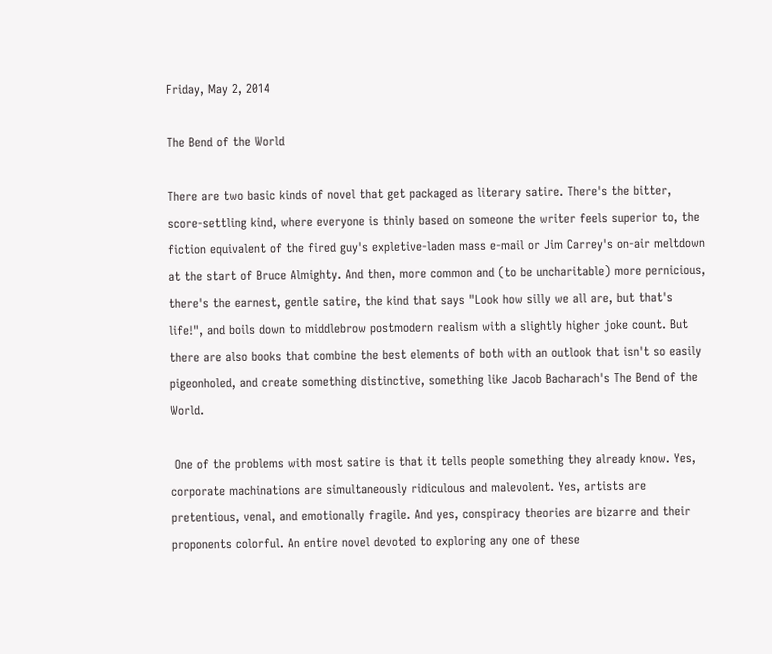Friday, May 2, 2014

The Bend of the World

There are two basic kinds of novel that get packaged as literary satire. There's the bitter, score-settling kind, where everyone is thinly based on someone the writer feels superior to, the fiction equivalent of the fired guy's expletive-laden mass e-mail or Jim Carrey's on-air meltdown at the start of Bruce Almighty. And then, more common and (to be uncharitable) more pernicious, there's the earnest, gentle satire, the kind that says "Look how silly we all are, but that's life!", and boils down to middlebrow postmodern realism with a slightly higher joke count. But there are also books that combine the best elements of both with an outlook that isn't so easily pigeonholed, and create something distinctive, something like Jacob Bacharach's The Bend of the World.

 One of the problems with most satire is that it tells people something they already know. Yes, corporate machinations are simultaneously ridiculous and malevolent. Yes, artists are pretentious, venal, and emotionally fragile. And yes, conspiracy theories are bizarre and their proponents colorful. An entire novel devoted to exploring any one of these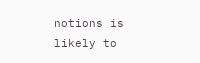notions is likely to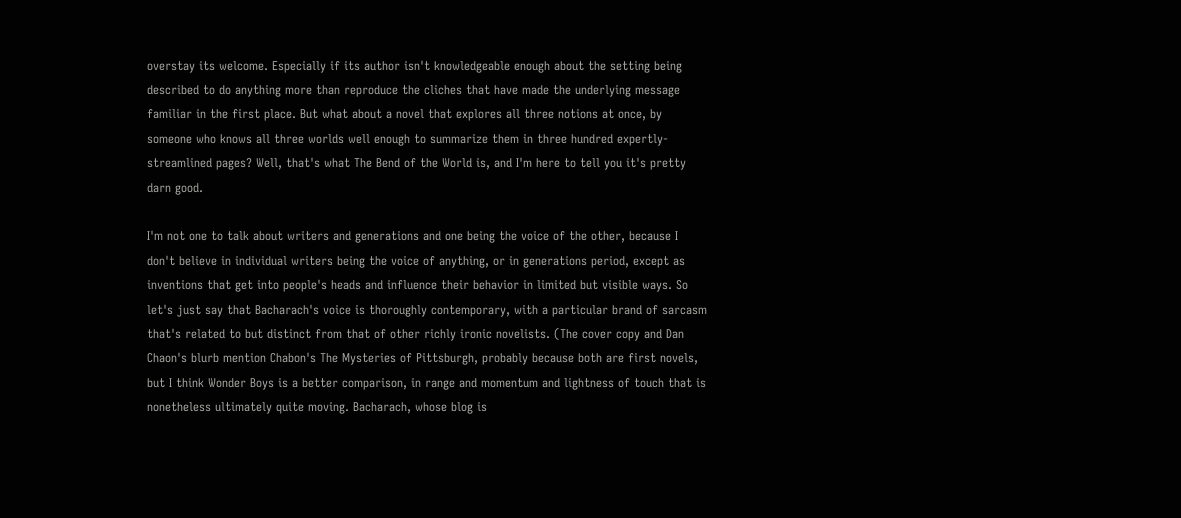overstay its welcome. Especially if its author isn't knowledgeable enough about the setting being described to do anything more than reproduce the cliches that have made the underlying message familiar in the first place. But what about a novel that explores all three notions at once, by someone who knows all three worlds well enough to summarize them in three hundred expertly-streamlined pages? Well, that's what The Bend of the World is, and I'm here to tell you it's pretty darn good.

I'm not one to talk about writers and generations and one being the voice of the other, because I don't believe in individual writers being the voice of anything, or in generations period, except as inventions that get into people's heads and influence their behavior in limited but visible ways. So let's just say that Bacharach's voice is thoroughly contemporary, with a particular brand of sarcasm that's related to but distinct from that of other richly ironic novelists. (The cover copy and Dan Chaon's blurb mention Chabon's The Mysteries of Pittsburgh, probably because both are first novels, but I think Wonder Boys is a better comparison, in range and momentum and lightness of touch that is nonetheless ultimately quite moving. Bacharach, whose blog is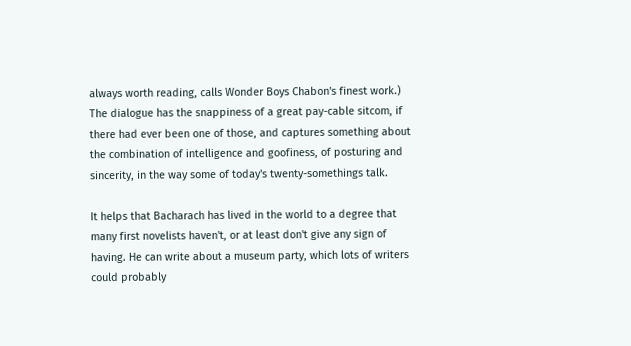always worth reading, calls Wonder Boys Chabon's finest work.) The dialogue has the snappiness of a great pay-cable sitcom, if there had ever been one of those, and captures something about the combination of intelligence and goofiness, of posturing and sincerity, in the way some of today's twenty-somethings talk.

It helps that Bacharach has lived in the world to a degree that many first novelists haven't, or at least don't give any sign of having. He can write about a museum party, which lots of writers could probably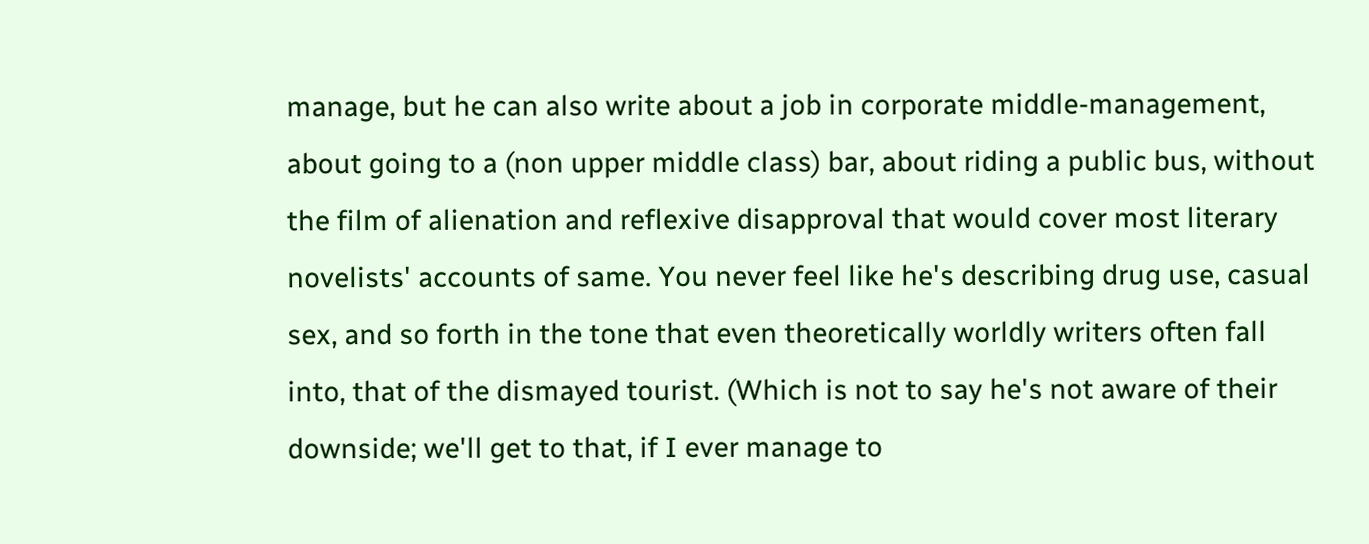manage, but he can also write about a job in corporate middle-management, about going to a (non upper middle class) bar, about riding a public bus, without the film of alienation and reflexive disapproval that would cover most literary novelists' accounts of same. You never feel like he's describing drug use, casual sex, and so forth in the tone that even theoretically worldly writers often fall into, that of the dismayed tourist. (Which is not to say he's not aware of their downside; we'll get to that, if I ever manage to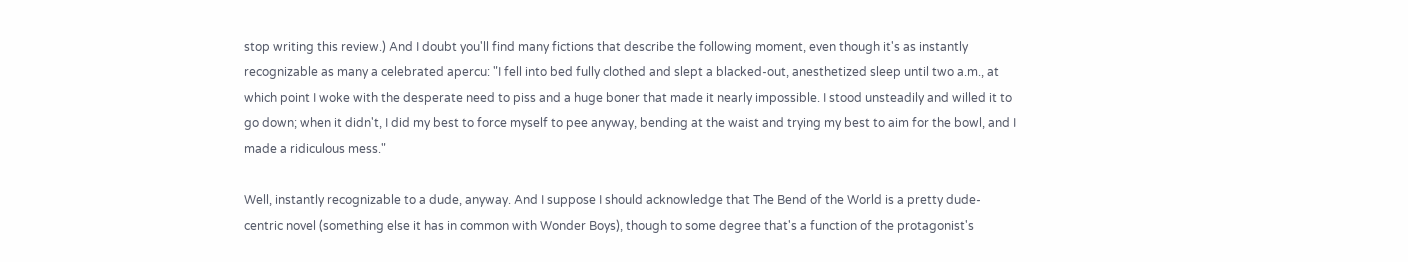stop writing this review.) And I doubt you'll find many fictions that describe the following moment, even though it's as instantly recognizable as many a celebrated apercu: "I fell into bed fully clothed and slept a blacked-out, anesthetized sleep until two a.m., at which point I woke with the desperate need to piss and a huge boner that made it nearly impossible. I stood unsteadily and willed it to go down; when it didn't, I did my best to force myself to pee anyway, bending at the waist and trying my best to aim for the bowl, and I made a ridiculous mess."

Well, instantly recognizable to a dude, anyway. And I suppose I should acknowledge that The Bend of the World is a pretty dude-centric novel (something else it has in common with Wonder Boys), though to some degree that's a function of the protagonist's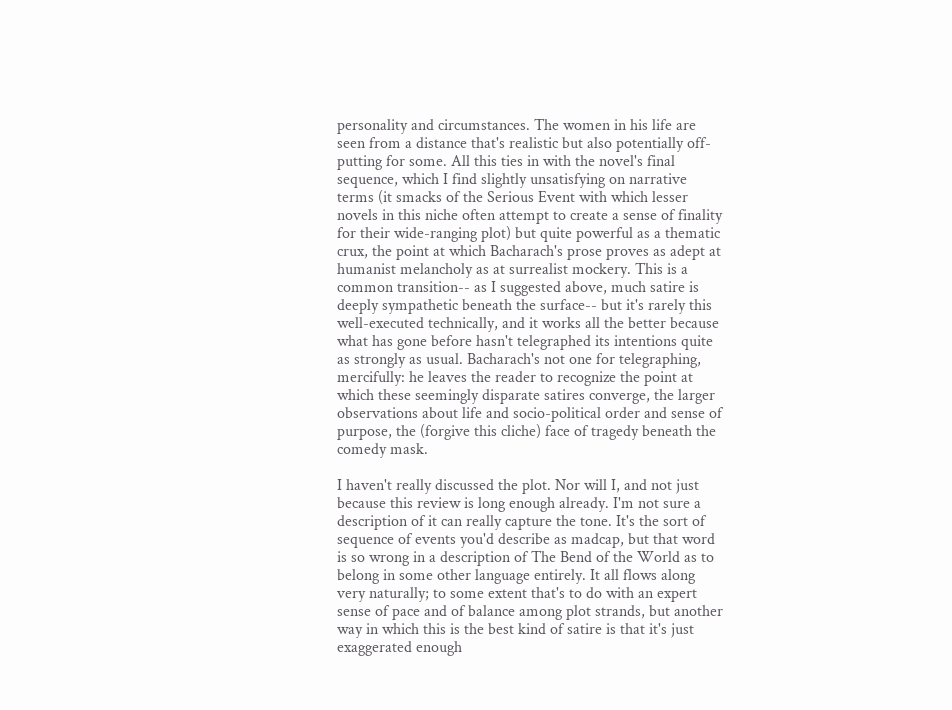personality and circumstances. The women in his life are seen from a distance that's realistic but also potentially off-putting for some. All this ties in with the novel's final sequence, which I find slightly unsatisfying on narrative terms (it smacks of the Serious Event with which lesser novels in this niche often attempt to create a sense of finality for their wide-ranging plot) but quite powerful as a thematic crux, the point at which Bacharach's prose proves as adept at humanist melancholy as at surrealist mockery. This is a common transition-- as I suggested above, much satire is deeply sympathetic beneath the surface-- but it's rarely this well-executed technically, and it works all the better because what has gone before hasn't telegraphed its intentions quite as strongly as usual. Bacharach's not one for telegraphing, mercifully: he leaves the reader to recognize the point at which these seemingly disparate satires converge, the larger observations about life and socio-political order and sense of purpose, the (forgive this cliche) face of tragedy beneath the comedy mask.

I haven't really discussed the plot. Nor will I, and not just because this review is long enough already. I'm not sure a description of it can really capture the tone. It's the sort of sequence of events you'd describe as madcap, but that word is so wrong in a description of The Bend of the World as to belong in some other language entirely. It all flows along very naturally; to some extent that's to do with an expert sense of pace and of balance among plot strands, but another way in which this is the best kind of satire is that it's just exaggerated enough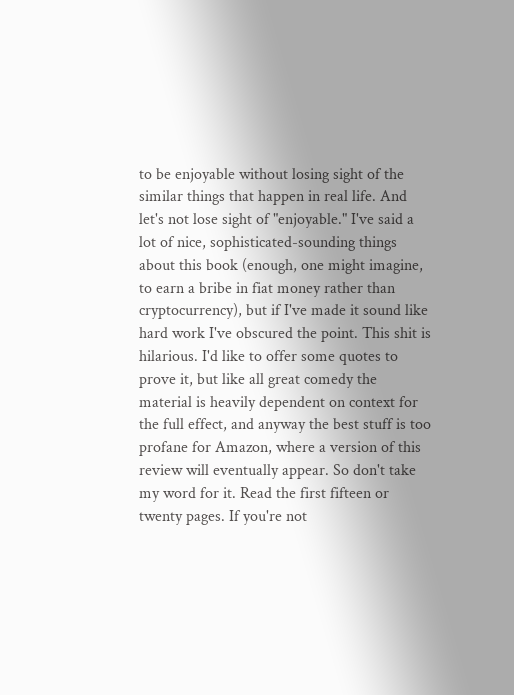to be enjoyable without losing sight of the similar things that happen in real life. And let's not lose sight of "enjoyable." I've said a lot of nice, sophisticated-sounding things about this book (enough, one might imagine, to earn a bribe in fiat money rather than cryptocurrency), but if I've made it sound like hard work I've obscured the point. This shit is hilarious. I'd like to offer some quotes to prove it, but like all great comedy the material is heavily dependent on context for the full effect, and anyway the best stuff is too profane for Amazon, where a version of this review will eventually appear. So don't take my word for it. Read the first fifteen or twenty pages. If you're not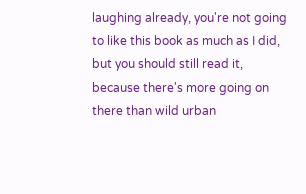laughing already, you're not going to like this book as much as I did, but you should still read it, because there's more going on there than wild urban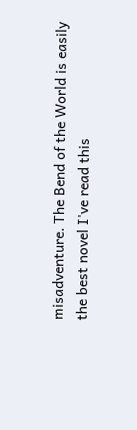misadventure. The Bend of the World is easily the best novel I've read this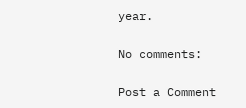year.

No comments:

Post a Comment